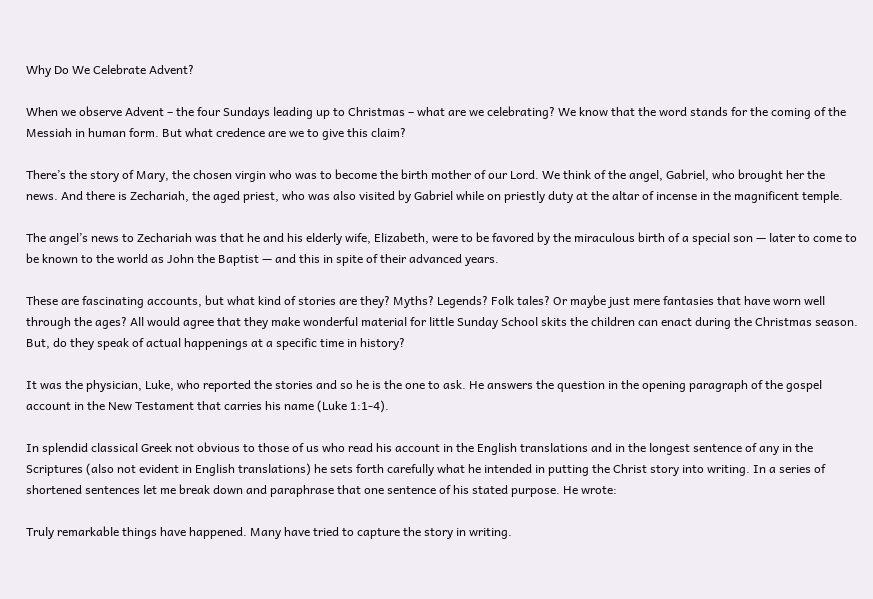Why Do We Celebrate Advent?

When we observe Advent – the four Sundays leading up to Christmas – what are we celebrating? We know that the word stands for the coming of the Messiah in human form. But what credence are we to give this claim?

There’s the story of Mary, the chosen virgin who was to become the birth mother of our Lord. We think of the angel, Gabriel, who brought her the news. And there is Zechariah, the aged priest, who was also visited by Gabriel while on priestly duty at the altar of incense in the magnificent temple.

The angel’s news to Zechariah was that he and his elderly wife, Elizabeth, were to be favored by the miraculous birth of a special son — later to come to be known to the world as John the Baptist — and this in spite of their advanced years.

These are fascinating accounts, but what kind of stories are they? Myths? Legends? Folk tales? Or maybe just mere fantasies that have worn well through the ages? All would agree that they make wonderful material for little Sunday School skits the children can enact during the Christmas season. But, do they speak of actual happenings at a specific time in history?

It was the physician, Luke, who reported the stories and so he is the one to ask. He answers the question in the opening paragraph of the gospel account in the New Testament that carries his name (Luke 1:1-4).

In splendid classical Greek not obvious to those of us who read his account in the English translations and in the longest sentence of any in the Scriptures (also not evident in English translations) he sets forth carefully what he intended in putting the Christ story into writing. In a series of shortened sentences let me break down and paraphrase that one sentence of his stated purpose. He wrote:

Truly remarkable things have happened. Many have tried to capture the story in writing.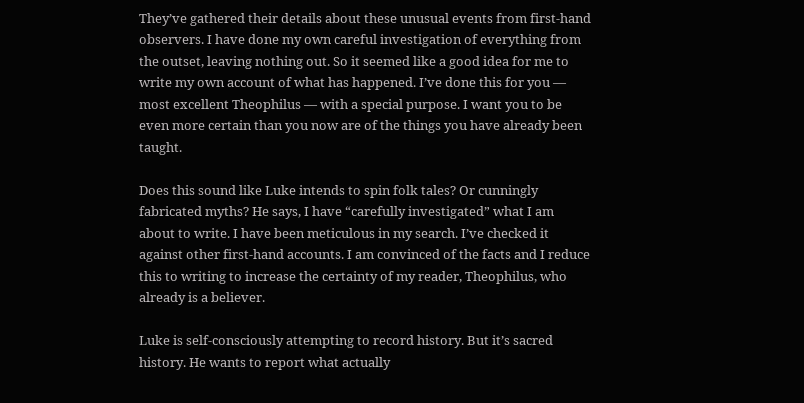They’ve gathered their details about these unusual events from first-hand observers. I have done my own careful investigation of everything from the outset, leaving nothing out. So it seemed like a good idea for me to write my own account of what has happened. I’ve done this for you — most excellent Theophilus — with a special purpose. I want you to be even more certain than you now are of the things you have already been taught.

Does this sound like Luke intends to spin folk tales? Or cunningly fabricated myths? He says, I have “carefully investigated” what I am about to write. I have been meticulous in my search. I’ve checked it against other first-hand accounts. I am convinced of the facts and I reduce this to writing to increase the certainty of my reader, Theophilus, who already is a believer.

Luke is self-consciously attempting to record history. But it’s sacred history. He wants to report what actually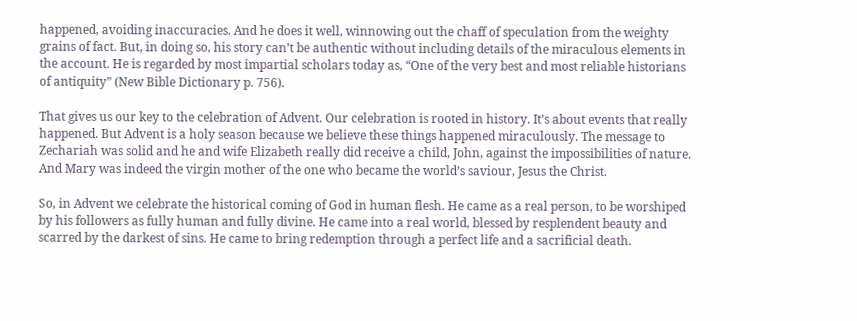happened, avoiding inaccuracies. And he does it well, winnowing out the chaff of speculation from the weighty grains of fact. But, in doing so, his story can’t be authentic without including details of the miraculous elements in the account. He is regarded by most impartial scholars today as, “One of the very best and most reliable historians of antiquity” (New Bible Dictionary p. 756).

That gives us our key to the celebration of Advent. Our celebration is rooted in history. It’s about events that really happened. But Advent is a holy season because we believe these things happened miraculously. The message to Zechariah was solid and he and wife Elizabeth really did receive a child, John, against the impossibilities of nature. And Mary was indeed the virgin mother of the one who became the world’s saviour, Jesus the Christ.

So, in Advent we celebrate the historical coming of God in human flesh. He came as a real person, to be worshiped by his followers as fully human and fully divine. He came into a real world, blessed by resplendent beauty and scarred by the darkest of sins. He came to bring redemption through a perfect life and a sacrificial death.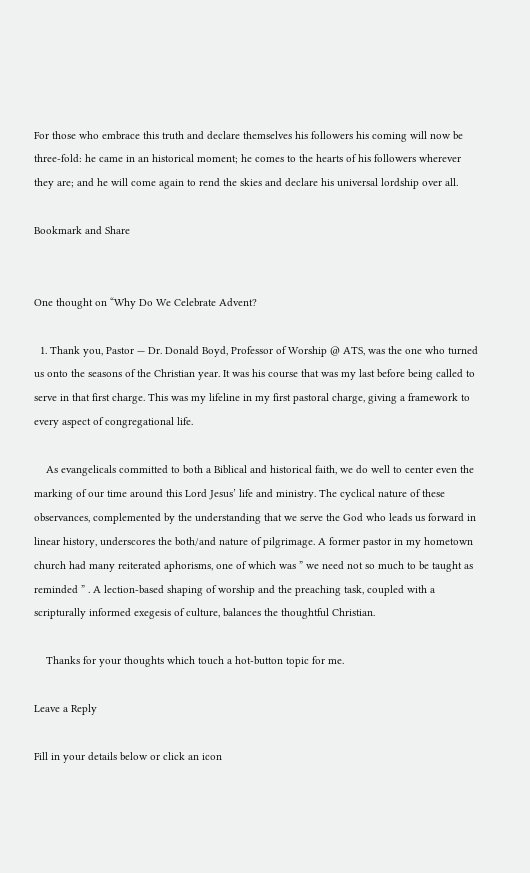For those who embrace this truth and declare themselves his followers his coming will now be three-fold: he came in an historical moment; he comes to the hearts of his followers wherever they are; and he will come again to rend the skies and declare his universal lordship over all.

Bookmark and Share


One thought on “Why Do We Celebrate Advent?

  1. Thank you, Pastor — Dr. Donald Boyd, Professor of Worship @ ATS, was the one who turned us onto the seasons of the Christian year. It was his course that was my last before being called to serve in that first charge. This was my lifeline in my first pastoral charge, giving a framework to every aspect of congregational life.

    As evangelicals committed to both a Biblical and historical faith, we do well to center even the marking of our time around this Lord Jesus’ life and ministry. The cyclical nature of these observances, complemented by the understanding that we serve the God who leads us forward in linear history, underscores the both/and nature of pilgrimage. A former pastor in my hometown church had many reiterated aphorisms, one of which was ” we need not so much to be taught as reminded ” . A lection-based shaping of worship and the preaching task, coupled with a scripturally informed exegesis of culture, balances the thoughtful Christian.

    Thanks for your thoughts which touch a hot-button topic for me.

Leave a Reply

Fill in your details below or click an icon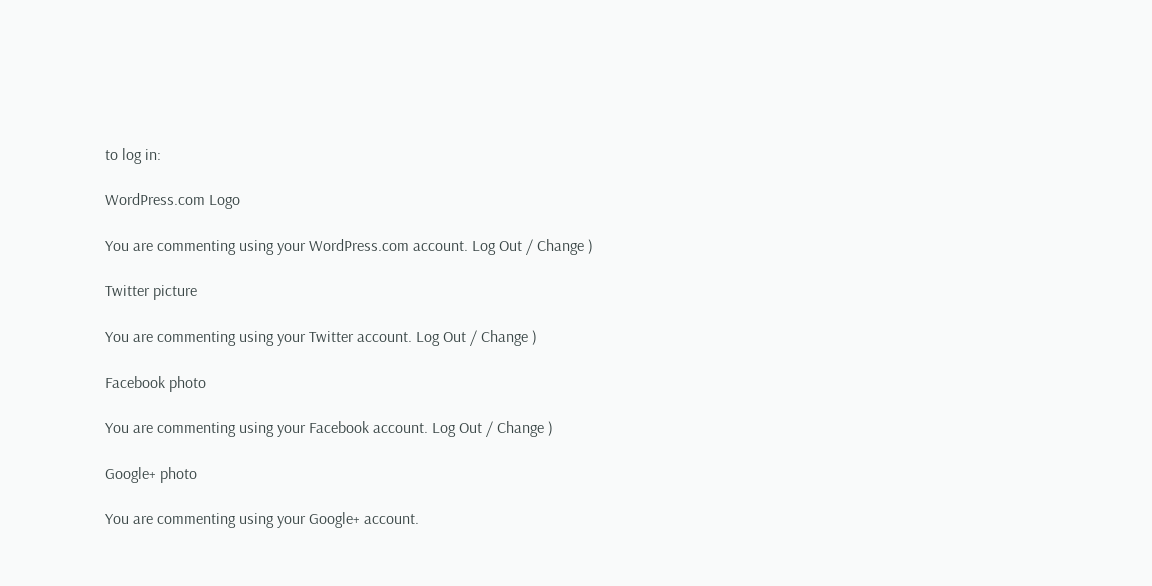to log in:

WordPress.com Logo

You are commenting using your WordPress.com account. Log Out / Change )

Twitter picture

You are commenting using your Twitter account. Log Out / Change )

Facebook photo

You are commenting using your Facebook account. Log Out / Change )

Google+ photo

You are commenting using your Google+ account.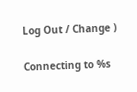Log Out / Change )

Connecting to %s